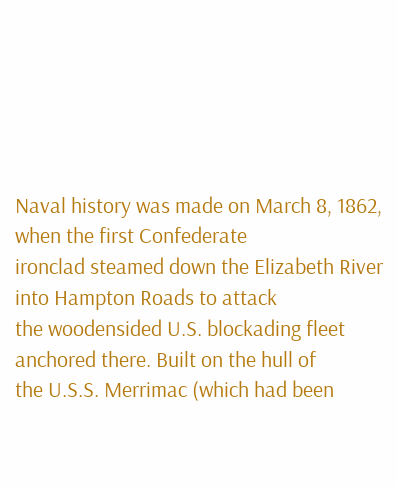Naval history was made on March 8, 1862, when the first Confederate
ironclad steamed down the Elizabeth River into Hampton Roads to attack
the woodensided U.S. blockading fleet anchored there. Built on the hull of
the U.S.S. Merrimac (which had been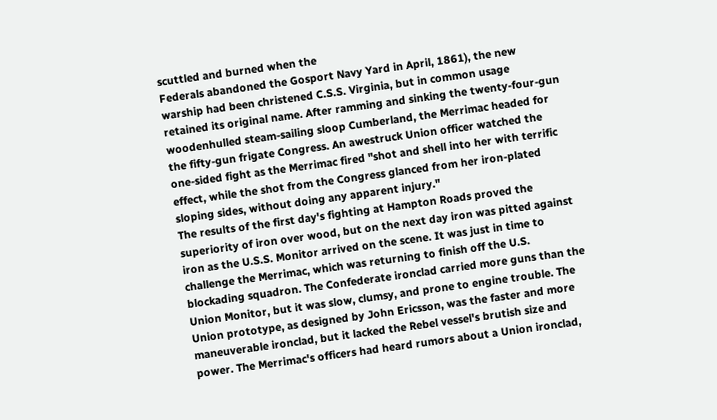scuttled and burned when the
Federals abandoned the Gosport Navy Yard in April, 1861), the new
warship had been christened C.S.S. Virginia, but in common usage
retained its original name. After ramming and sinking the twenty-four-gun
woodenhulled steam-sailing sloop Cumberland, the Merrimac headed for
the fifty-gun frigate Congress. An awestruck Union officer watched the
one-sided fight as the Merrimac fired "shot and shell into her with terrific
effect, while the shot from the Congress glanced from her iron-plated
sloping sides, without doing any apparent injury."
The results of the first day's fighting at Hampton Roads proved the
superiority of iron over wood, but on the next day iron was pitted against
iron as the U.S.S. Monitor arrived on the scene. It was just in time to
challenge the Merrimac, which was returning to finish off the U.S.
blockading squadron. The Confederate ironclad carried more guns than the
Union Monitor, but it was slow, clumsy, and prone to engine trouble. The
Union prototype, as designed by John Ericsson, was the faster and more
maneuverable ironclad, but it lacked the Rebel vessel's brutish size and
power. The Merrimac's officers had heard rumors about a Union ironclad,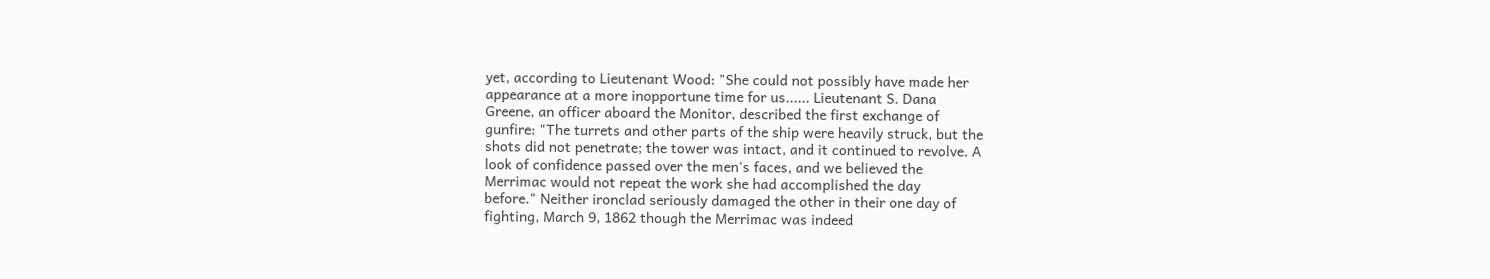yet, according to Lieutenant Wood: "She could not possibly have made her
appearance at a more inopportune time for us...... Lieutenant S. Dana
Greene, an officer aboard the Monitor, described the first exchange of
gunfire: "The turrets and other parts of the ship were heavily struck, but the
shots did not penetrate; the tower was intact, and it continued to revolve. A
look of confidence passed over the men's faces, and we believed the
Merrimac would not repeat the work she had accomplished the day
before." Neither ironclad seriously damaged the other in their one day of
fighting, March 9, 1862 though the Merrimac was indeed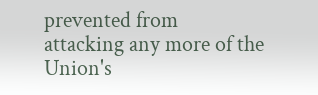prevented from
attacking any more of the Union's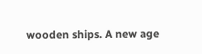wooden ships. A new age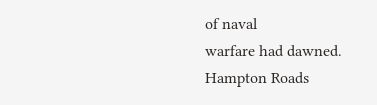of naval
warfare had dawned.
Hampton Roads